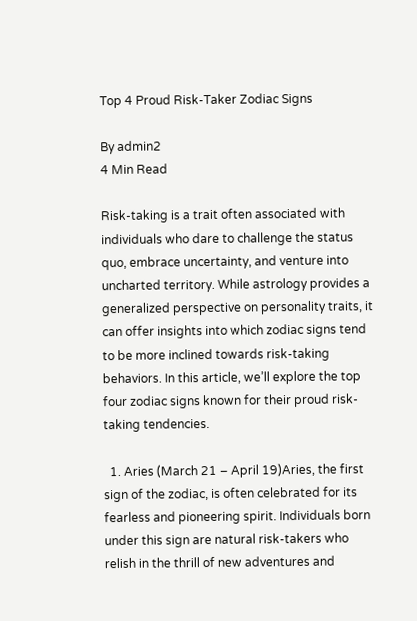Top 4 Proud Risk-Taker Zodiac Signs

By admin2
4 Min Read

Risk-taking is a trait often associated with individuals who dare to challenge the status quo, embrace uncertainty, and venture into uncharted territory. While astrology provides a generalized perspective on personality traits, it can offer insights into which zodiac signs tend to be more inclined towards risk-taking behaviors. In this article, we’ll explore the top four zodiac signs known for their proud risk-taking tendencies.

  1. Aries (March 21 – April 19)Aries, the first sign of the zodiac, is often celebrated for its fearless and pioneering spirit. Individuals born under this sign are natural risk-takers who relish in the thrill of new adventures and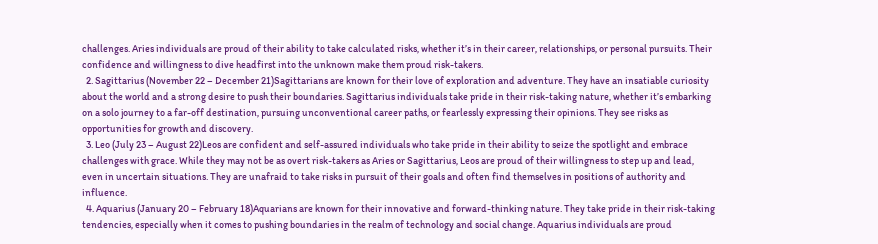challenges. Aries individuals are proud of their ability to take calculated risks, whether it’s in their career, relationships, or personal pursuits. Their confidence and willingness to dive headfirst into the unknown make them proud risk-takers.
  2. Sagittarius (November 22 – December 21)Sagittarians are known for their love of exploration and adventure. They have an insatiable curiosity about the world and a strong desire to push their boundaries. Sagittarius individuals take pride in their risk-taking nature, whether it’s embarking on a solo journey to a far-off destination, pursuing unconventional career paths, or fearlessly expressing their opinions. They see risks as opportunities for growth and discovery.
  3. Leo (July 23 – August 22)Leos are confident and self-assured individuals who take pride in their ability to seize the spotlight and embrace challenges with grace. While they may not be as overt risk-takers as Aries or Sagittarius, Leos are proud of their willingness to step up and lead, even in uncertain situations. They are unafraid to take risks in pursuit of their goals and often find themselves in positions of authority and influence.
  4. Aquarius (January 20 – February 18)Aquarians are known for their innovative and forward-thinking nature. They take pride in their risk-taking tendencies, especially when it comes to pushing boundaries in the realm of technology and social change. Aquarius individuals are proud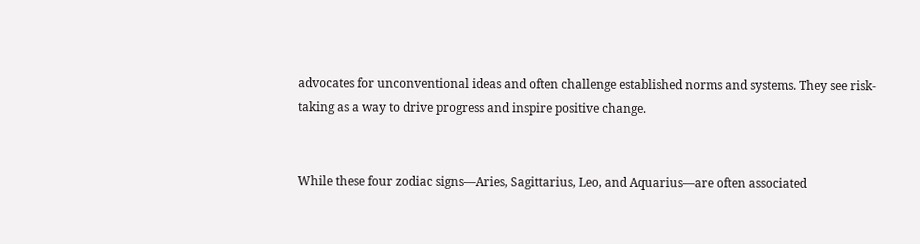advocates for unconventional ideas and often challenge established norms and systems. They see risk-taking as a way to drive progress and inspire positive change.


While these four zodiac signs—Aries, Sagittarius, Leo, and Aquarius—are often associated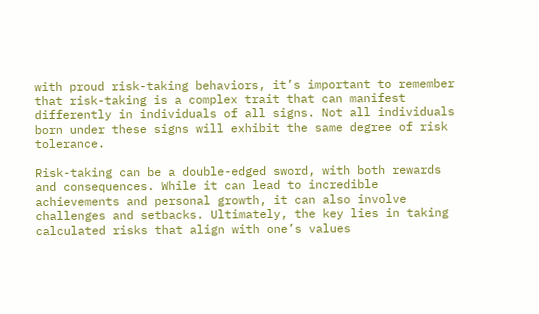with proud risk-taking behaviors, it’s important to remember that risk-taking is a complex trait that can manifest differently in individuals of all signs. Not all individuals born under these signs will exhibit the same degree of risk tolerance.

Risk-taking can be a double-edged sword, with both rewards and consequences. While it can lead to incredible achievements and personal growth, it can also involve challenges and setbacks. Ultimately, the key lies in taking calculated risks that align with one’s values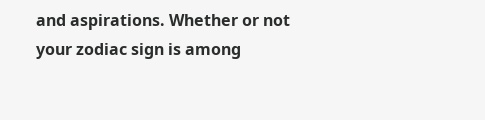and aspirations. Whether or not your zodiac sign is among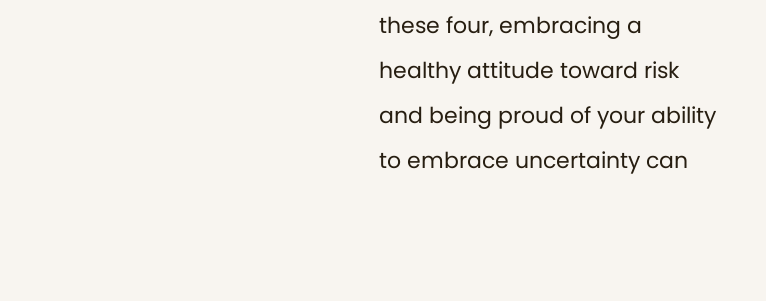these four, embracing a healthy attitude toward risk and being proud of your ability to embrace uncertainty can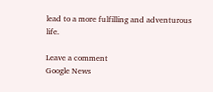lead to a more fulfilling and adventurous life.

Leave a comment
Google News